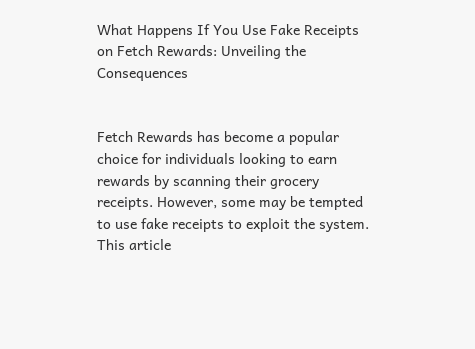What Happens If You Use Fake Receipts on Fetch Rewards: Unveiling the Consequences


Fetch Rewards has become a popular choice for individuals looking to earn rewards by scanning their grocery receipts. However, some may be tempted to use fake receipts to exploit the system. This article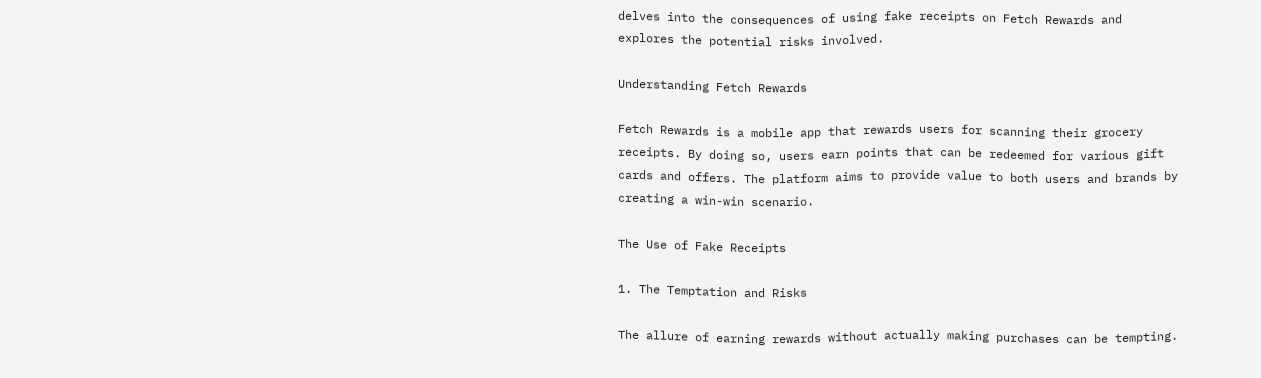delves into the consequences of using fake receipts on Fetch Rewards and explores the potential risks involved.

Understanding Fetch Rewards

Fetch Rewards is a mobile app that rewards users for scanning their grocery receipts. By doing so, users earn points that can be redeemed for various gift cards and offers. The platform aims to provide value to both users and brands by creating a win-win scenario.

The Use of Fake Receipts

1. The Temptation and Risks

The allure of earning rewards without actually making purchases can be tempting.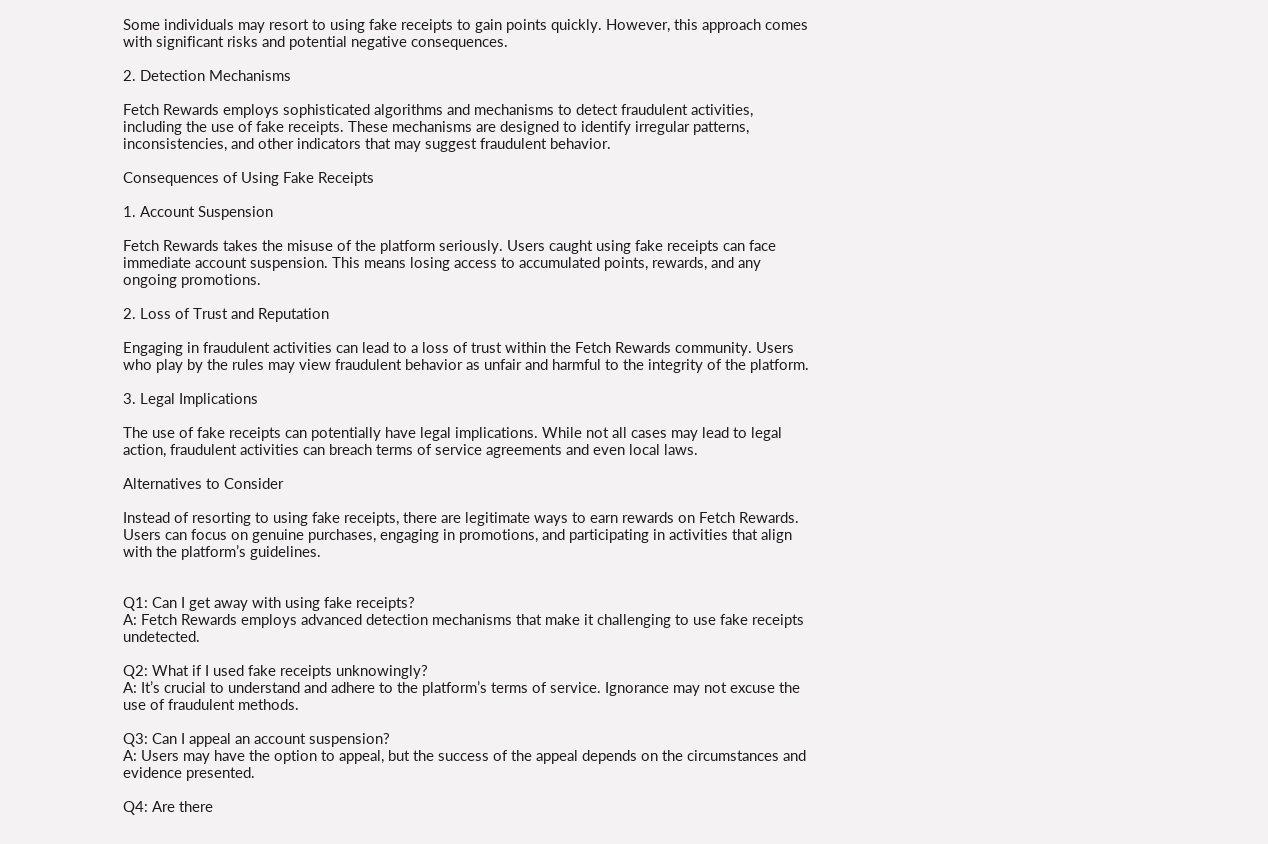Some individuals may resort to using fake receipts to gain points quickly. However, this approach comes with significant risks and potential negative consequences.

2. Detection Mechanisms

Fetch Rewards employs sophisticated algorithms and mechanisms to detect fraudulent activities, including the use of fake receipts. These mechanisms are designed to identify irregular patterns, inconsistencies, and other indicators that may suggest fraudulent behavior.

Consequences of Using Fake Receipts

1. Account Suspension

Fetch Rewards takes the misuse of the platform seriously. Users caught using fake receipts can face immediate account suspension. This means losing access to accumulated points, rewards, and any ongoing promotions.

2. Loss of Trust and Reputation

Engaging in fraudulent activities can lead to a loss of trust within the Fetch Rewards community. Users who play by the rules may view fraudulent behavior as unfair and harmful to the integrity of the platform.

3. Legal Implications

The use of fake receipts can potentially have legal implications. While not all cases may lead to legal action, fraudulent activities can breach terms of service agreements and even local laws.

Alternatives to Consider

Instead of resorting to using fake receipts, there are legitimate ways to earn rewards on Fetch Rewards. Users can focus on genuine purchases, engaging in promotions, and participating in activities that align with the platform’s guidelines.


Q1: Can I get away with using fake receipts?
A: Fetch Rewards employs advanced detection mechanisms that make it challenging to use fake receipts undetected.

Q2: What if I used fake receipts unknowingly?
A: It’s crucial to understand and adhere to the platform’s terms of service. Ignorance may not excuse the use of fraudulent methods.

Q3: Can I appeal an account suspension?
A: Users may have the option to appeal, but the success of the appeal depends on the circumstances and evidence presented.

Q4: Are there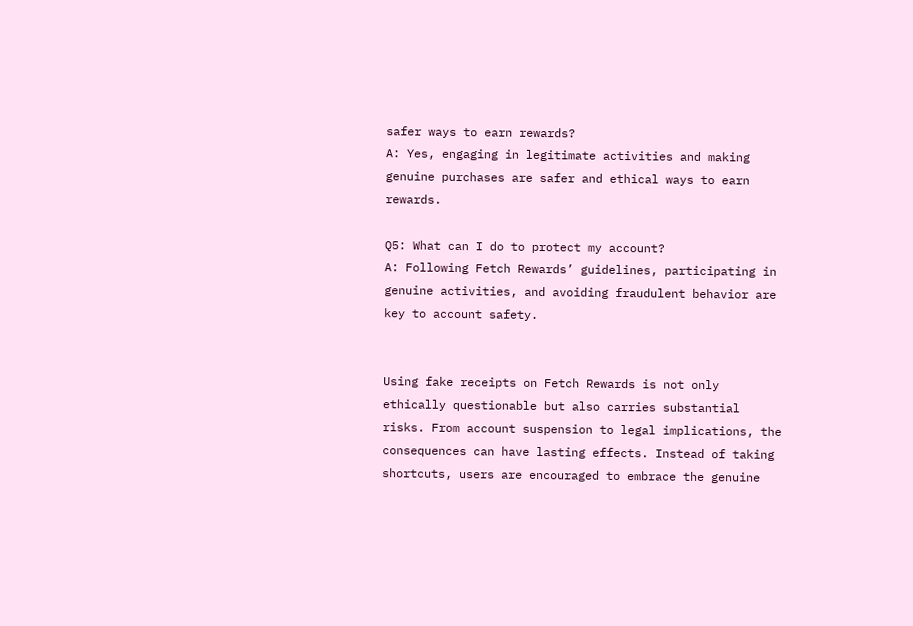safer ways to earn rewards?
A: Yes, engaging in legitimate activities and making genuine purchases are safer and ethical ways to earn rewards.

Q5: What can I do to protect my account?
A: Following Fetch Rewards’ guidelines, participating in genuine activities, and avoiding fraudulent behavior are key to account safety.


Using fake receipts on Fetch Rewards is not only ethically questionable but also carries substantial risks. From account suspension to legal implications, the consequences can have lasting effects. Instead of taking shortcuts, users are encouraged to embrace the genuine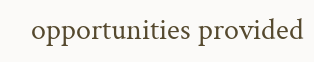opportunities provided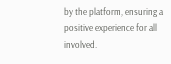by the platform, ensuring a positive experience for all involved.